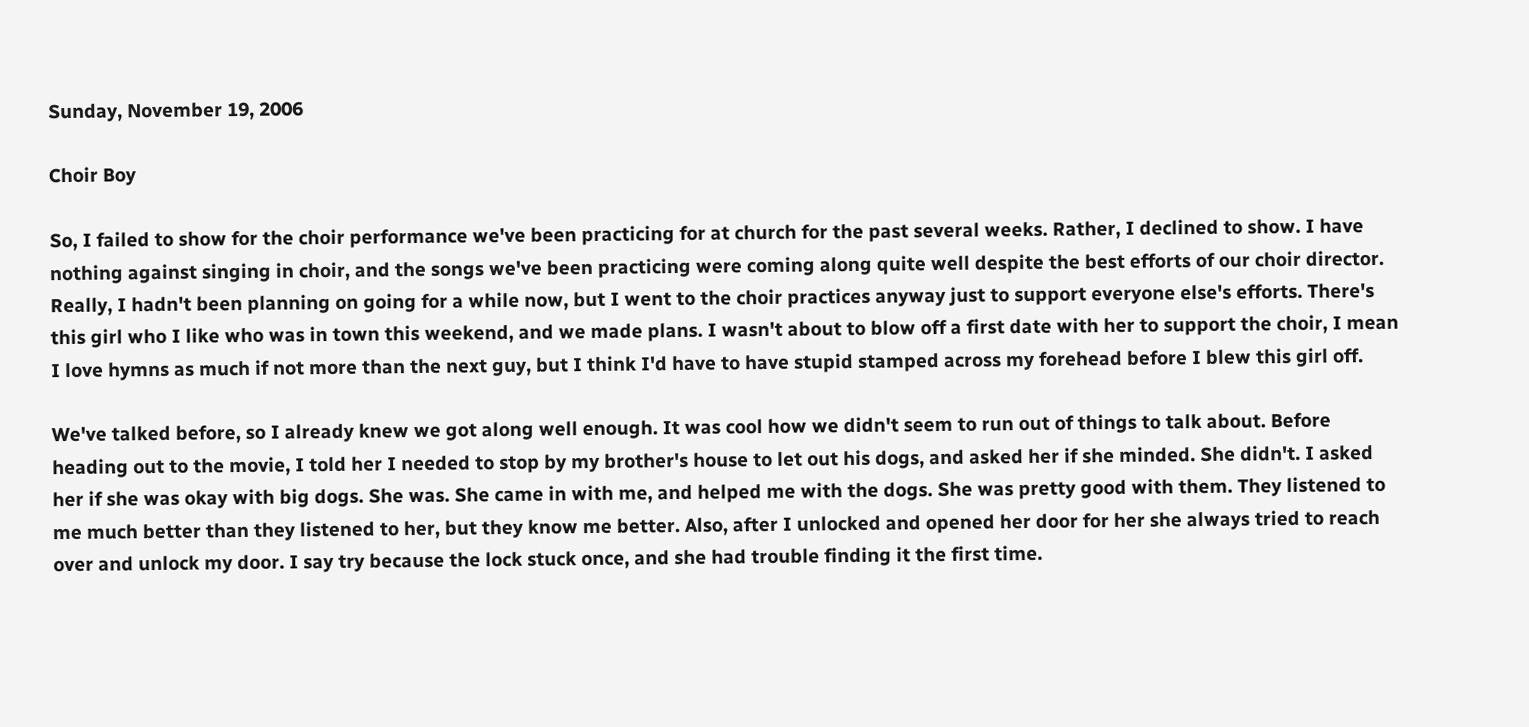Sunday, November 19, 2006

Choir Boy

So, I failed to show for the choir performance we've been practicing for at church for the past several weeks. Rather, I declined to show. I have nothing against singing in choir, and the songs we've been practicing were coming along quite well despite the best efforts of our choir director. Really, I hadn't been planning on going for a while now, but I went to the choir practices anyway just to support everyone else's efforts. There's this girl who I like who was in town this weekend, and we made plans. I wasn't about to blow off a first date with her to support the choir, I mean I love hymns as much if not more than the next guy, but I think I'd have to have stupid stamped across my forehead before I blew this girl off.

We've talked before, so I already knew we got along well enough. It was cool how we didn't seem to run out of things to talk about. Before heading out to the movie, I told her I needed to stop by my brother's house to let out his dogs, and asked her if she minded. She didn't. I asked her if she was okay with big dogs. She was. She came in with me, and helped me with the dogs. She was pretty good with them. They listened to me much better than they listened to her, but they know me better. Also, after I unlocked and opened her door for her she always tried to reach over and unlock my door. I say try because the lock stuck once, and she had trouble finding it the first time.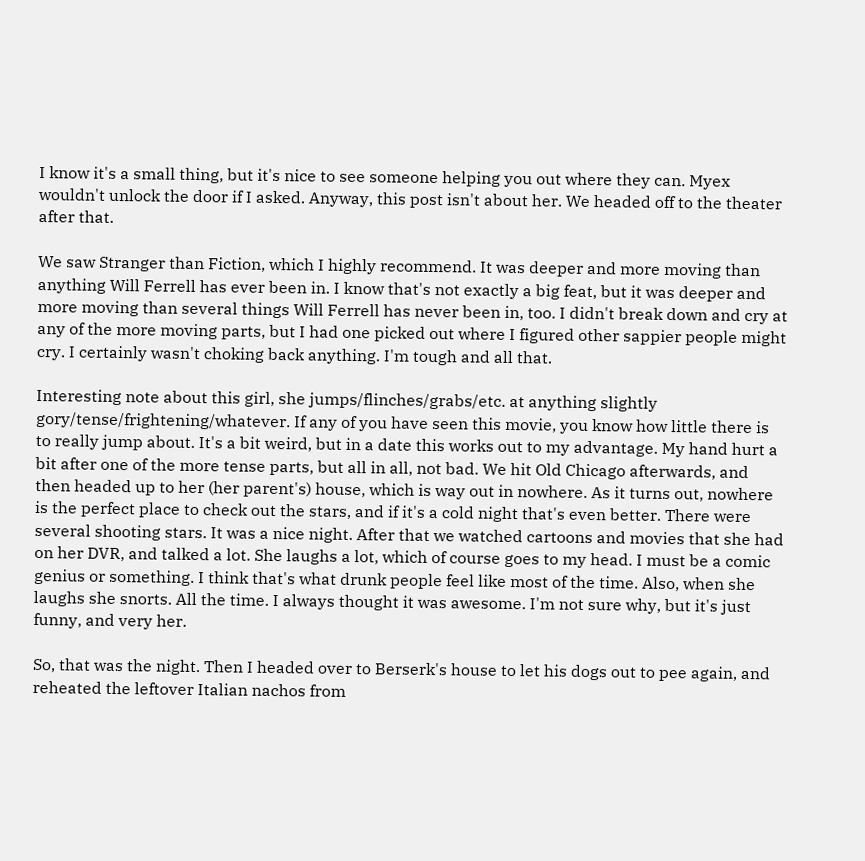I know it's a small thing, but it's nice to see someone helping you out where they can. Myex wouldn't unlock the door if I asked. Anyway, this post isn't about her. We headed off to the theater after that.

We saw Stranger than Fiction, which I highly recommend. It was deeper and more moving than anything Will Ferrell has ever been in. I know that's not exactly a big feat, but it was deeper and more moving than several things Will Ferrell has never been in, too. I didn't break down and cry at any of the more moving parts, but I had one picked out where I figured other sappier people might cry. I certainly wasn't choking back anything. I'm tough and all that.

Interesting note about this girl, she jumps/flinches/grabs/etc. at anything slightly gory/tense/frightening/whatever. If any of you have seen this movie, you know how little there is to really jump about. It's a bit weird, but in a date this works out to my advantage. My hand hurt a bit after one of the more tense parts, but all in all, not bad. We hit Old Chicago afterwards, and then headed up to her (her parent's) house, which is way out in nowhere. As it turns out, nowhere is the perfect place to check out the stars, and if it's a cold night that's even better. There were several shooting stars. It was a nice night. After that we watched cartoons and movies that she had on her DVR, and talked a lot. She laughs a lot, which of course goes to my head. I must be a comic genius or something. I think that's what drunk people feel like most of the time. Also, when she laughs she snorts. All the time. I always thought it was awesome. I'm not sure why, but it's just funny, and very her.

So, that was the night. Then I headed over to Berserk's house to let his dogs out to pee again, and reheated the leftover Italian nachos from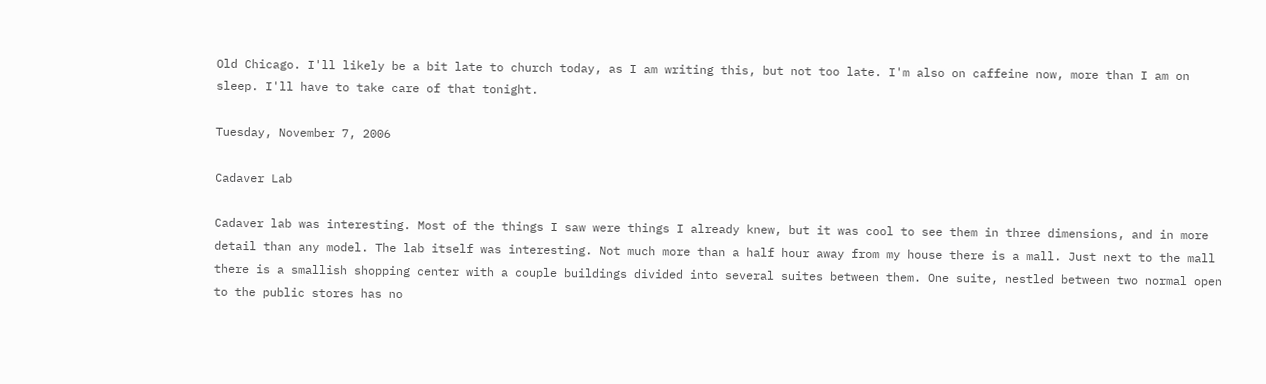Old Chicago. I'll likely be a bit late to church today, as I am writing this, but not too late. I'm also on caffeine now, more than I am on sleep. I'll have to take care of that tonight.

Tuesday, November 7, 2006

Cadaver Lab

Cadaver lab was interesting. Most of the things I saw were things I already knew, but it was cool to see them in three dimensions, and in more detail than any model. The lab itself was interesting. Not much more than a half hour away from my house there is a mall. Just next to the mall there is a smallish shopping center with a couple buildings divided into several suites between them. One suite, nestled between two normal open to the public stores has no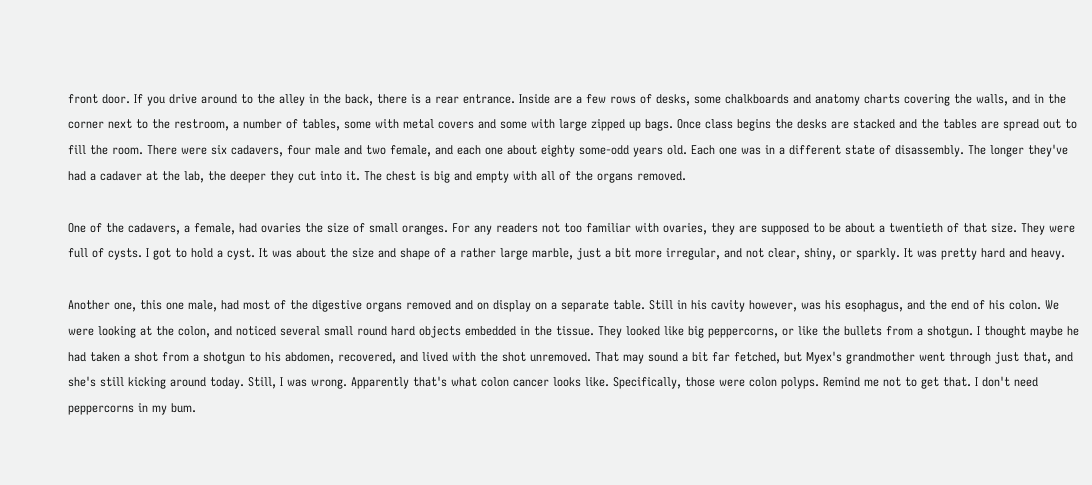front door. If you drive around to the alley in the back, there is a rear entrance. Inside are a few rows of desks, some chalkboards and anatomy charts covering the walls, and in the corner next to the restroom, a number of tables, some with metal covers and some with large zipped up bags. Once class begins the desks are stacked and the tables are spread out to fill the room. There were six cadavers, four male and two female, and each one about eighty some-odd years old. Each one was in a different state of disassembly. The longer they've had a cadaver at the lab, the deeper they cut into it. The chest is big and empty with all of the organs removed.

One of the cadavers, a female, had ovaries the size of small oranges. For any readers not too familiar with ovaries, they are supposed to be about a twentieth of that size. They were full of cysts. I got to hold a cyst. It was about the size and shape of a rather large marble, just a bit more irregular, and not clear, shiny, or sparkly. It was pretty hard and heavy.

Another one, this one male, had most of the digestive organs removed and on display on a separate table. Still in his cavity however, was his esophagus, and the end of his colon. We were looking at the colon, and noticed several small round hard objects embedded in the tissue. They looked like big peppercorns, or like the bullets from a shotgun. I thought maybe he had taken a shot from a shotgun to his abdomen, recovered, and lived with the shot unremoved. That may sound a bit far fetched, but Myex's grandmother went through just that, and she's still kicking around today. Still, I was wrong. Apparently that's what colon cancer looks like. Specifically, those were colon polyps. Remind me not to get that. I don't need peppercorns in my bum.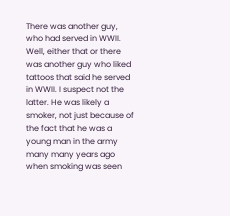There was another guy, who had served in WWII. Well, either that or there was another guy who liked tattoos that said he served in WWII. I suspect not the latter. He was likely a smoker, not just because of the fact that he was a young man in the army many many years ago when smoking was seen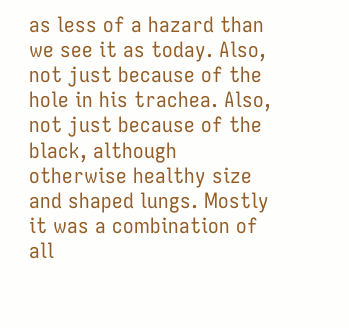as less of a hazard than we see it as today. Also, not just because of the hole in his trachea. Also, not just because of the black, although otherwise healthy size and shaped lungs. Mostly it was a combination of all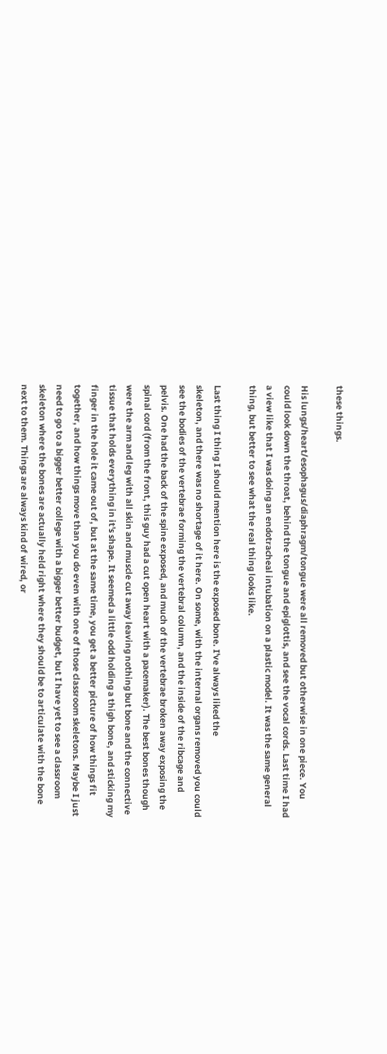these things.

His lungs/heart/esophagus/diaphragm/tongue were all removed but otherwise in one piece. You could look down the throat, behind the tongue and epiglottis, and see the vocal cords. Last time I had a view like that I was doing an endotracheal intubation on a plastic model. It was the same general thing, but better to see what the real thing looks like.

Last thing I thing I should mention here is the exposed bone. I've always liked the
skeleton, and there was no shortage of it here. On some, with the internal organs removed you could see the bodies of the vertebrae forming the vertebral column, and the inside of the ribcage and pelvis. One had the back of the spine exposed, and much of the vertebrae broken away exposing the spinal cord (from the front, this guy had a cut open heart with a pacemaker). The best bones though were the arm and leg with all skin and muscle cut away leaving nothing but bone and the connective tissue that holds everything in it's shape. It seemed a little odd holding a thigh bone, and sticking my finger in the hole it came out of, but at the same time, you get a better picture of how things fit together, and how things move than you do even with one of those classroom skeletons. Maybe I just need to go to a bigger better college with a bigger better budget, but I have yet to see a classroom skeleton where the bones are actually held right where they should be to articulate with the bone next to them. Things are always kind of wired, or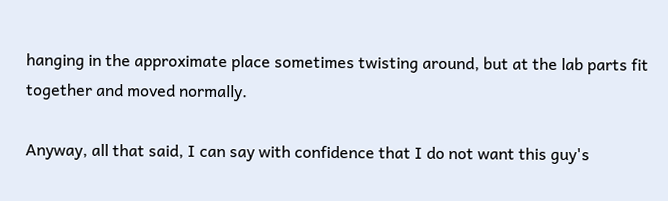hanging in the approximate place sometimes twisting around, but at the lab parts fit together and moved normally.

Anyway, all that said, I can say with confidence that I do not want this guy's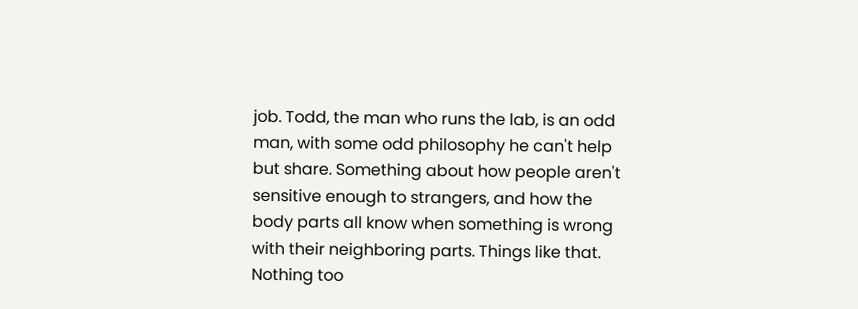job. Todd, the man who runs the lab, is an odd man, with some odd philosophy he can't help but share. Something about how people aren't sensitive enough to strangers, and how the body parts all know when something is wrong with their neighboring parts. Things like that. Nothing too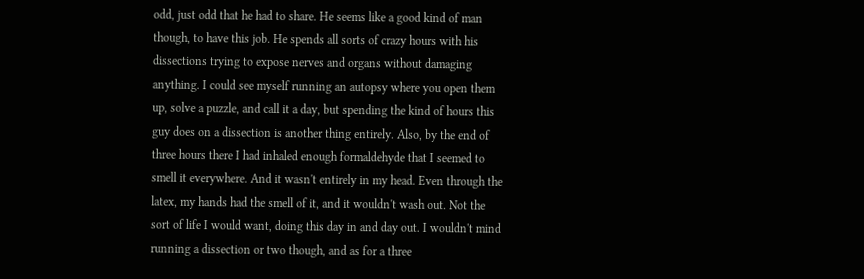odd, just odd that he had to share. He seems like a good kind of man though, to have this job. He spends all sorts of crazy hours with his dissections trying to expose nerves and organs without damaging anything. I could see myself running an autopsy where you open them up, solve a puzzle, and call it a day, but spending the kind of hours this guy does on a dissection is another thing entirely. Also, by the end of three hours there I had inhaled enough formaldehyde that I seemed to smell it everywhere. And it wasn't entirely in my head. Even through the latex, my hands had the smell of it, and it wouldn't wash out. Not the sort of life I would want, doing this day in and day out. I wouldn't mind running a dissection or two though, and as for a three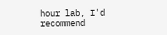hour lab, I'd recommend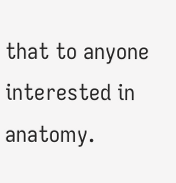that to anyone interested in anatomy.